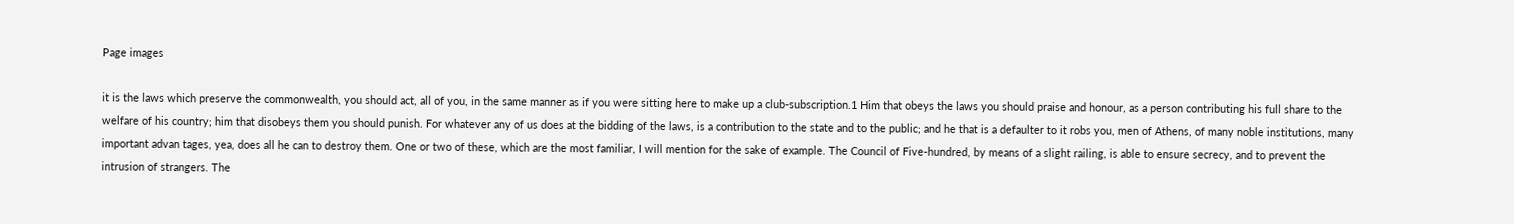Page images

it is the laws which preserve the commonwealth, you should act, all of you, in the same manner as if you were sitting here to make up a club-subscription.1 Him that obeys the laws you should praise and honour, as a person contributing his full share to the welfare of his country; him that disobeys them you should punish. For whatever any of us does at the bidding of the laws, is a contribution to the state and to the public; and he that is a defaulter to it robs you, men of Athens, of many noble institutions, many important advan tages, yea, does all he can to destroy them. One or two of these, which are the most familiar, I will mention for the sake of example. The Council of Five-hundred, by means of a slight railing, is able to ensure secrecy, and to prevent the intrusion of strangers. The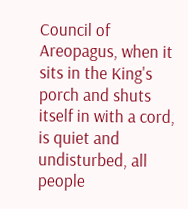Council of Areopagus, when it sits in the King's porch and shuts itself in with a cord, is quiet and undisturbed, all people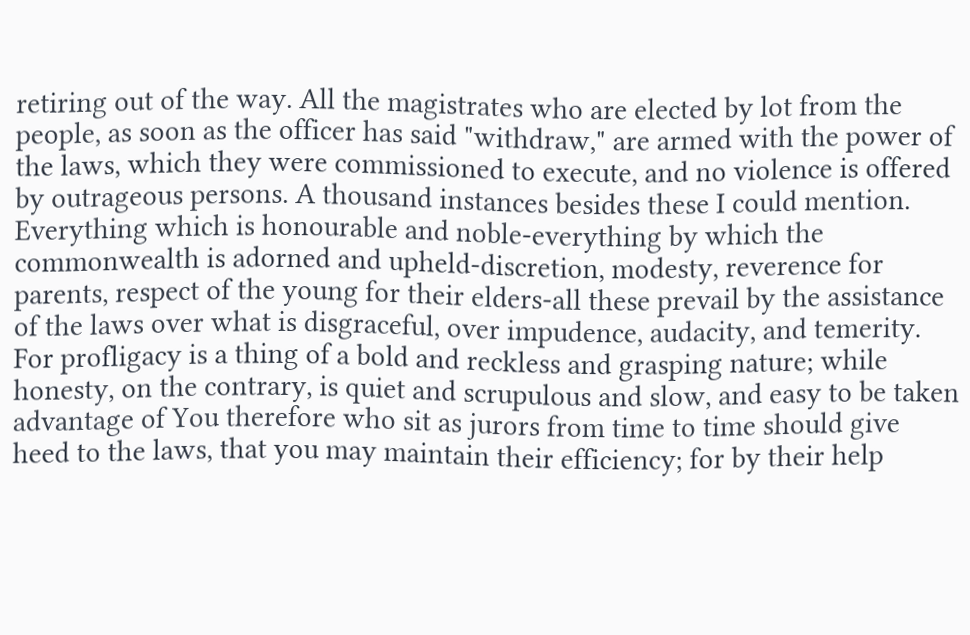retiring out of the way. All the magistrates who are elected by lot from the people, as soon as the officer has said "withdraw," are armed with the power of the laws, which they were commissioned to execute, and no violence is offered by outrageous persons. A thousand instances besides these I could mention. Everything which is honourable and noble-everything by which the commonwealth is adorned and upheld-discretion, modesty, reverence for parents, respect of the young for their elders-all these prevail by the assistance of the laws over what is disgraceful, over impudence, audacity, and temerity. For profligacy is a thing of a bold and reckless and grasping nature; while honesty, on the contrary, is quiet and scrupulous and slow, and easy to be taken advantage of You therefore who sit as jurors from time to time should give heed to the laws, that you may maintain their efficiency; for by their help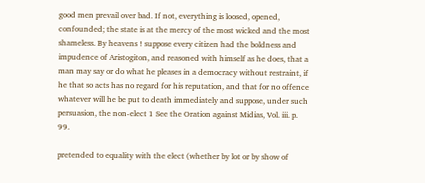good men prevail over bad. If not, everything is loosed, opened, confounded; the state is at the mercy of the most wicked and the most shameless. By heavens ! suppose every citizen had the boldness and impudence of Aristogiton, and reasoned with himself as he does, that a man may say or do what he pleases in a democracy without restraint, if he that so acts has no regard for his reputation, and that for no offence whatever will he be put to death immediately and suppose, under such persuasion, the non-elect 1 See the Oration against Midias, Vol. iii. p. 99.

pretended to equality with the elect (whether by lot or by show of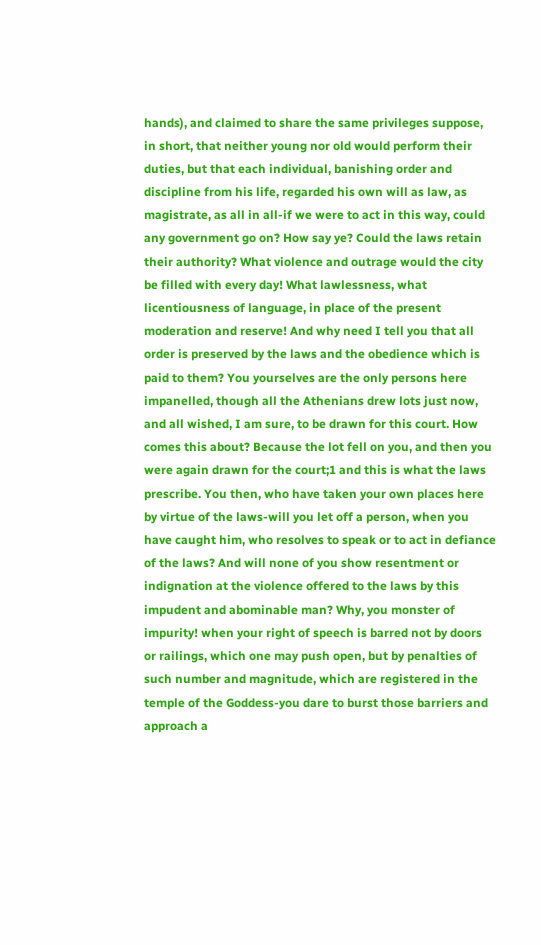hands), and claimed to share the same privileges suppose, in short, that neither young nor old would perform their duties, but that each individual, banishing order and discipline from his life, regarded his own will as law, as magistrate, as all in all-if we were to act in this way, could any government go on? How say ye? Could the laws retain their authority? What violence and outrage would the city be filled with every day! What lawlessness, what licentiousness of language, in place of the present moderation and reserve! And why need I tell you that all order is preserved by the laws and the obedience which is paid to them? You yourselves are the only persons here impanelled, though all the Athenians drew lots just now, and all wished, I am sure, to be drawn for this court. How comes this about? Because the lot fell on you, and then you were again drawn for the court;1 and this is what the laws prescribe. You then, who have taken your own places here by virtue of the laws-will you let off a person, when you have caught him, who resolves to speak or to act in defiance of the laws? And will none of you show resentment or indignation at the violence offered to the laws by this impudent and abominable man? Why, you monster of impurity! when your right of speech is barred not by doors or railings, which one may push open, but by penalties of such number and magnitude, which are registered in the temple of the Goddess-you dare to burst those barriers and approach a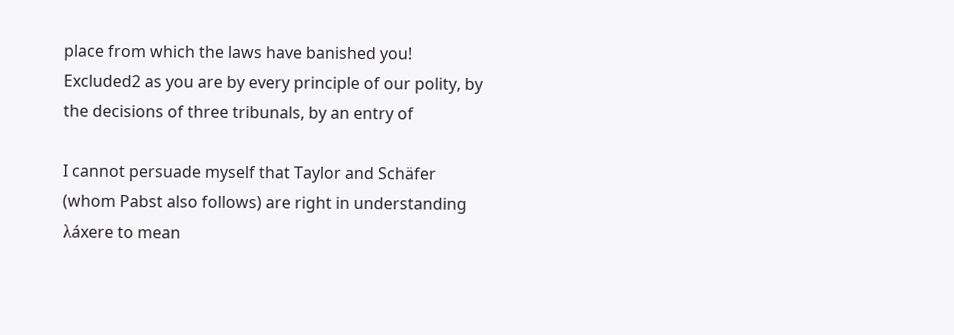place from which the laws have banished you! Excluded2 as you are by every principle of our polity, by the decisions of three tribunals, by an entry of

I cannot persuade myself that Taylor and Schäfer (whom Pabst also follows) are right in understanding λáxere to mean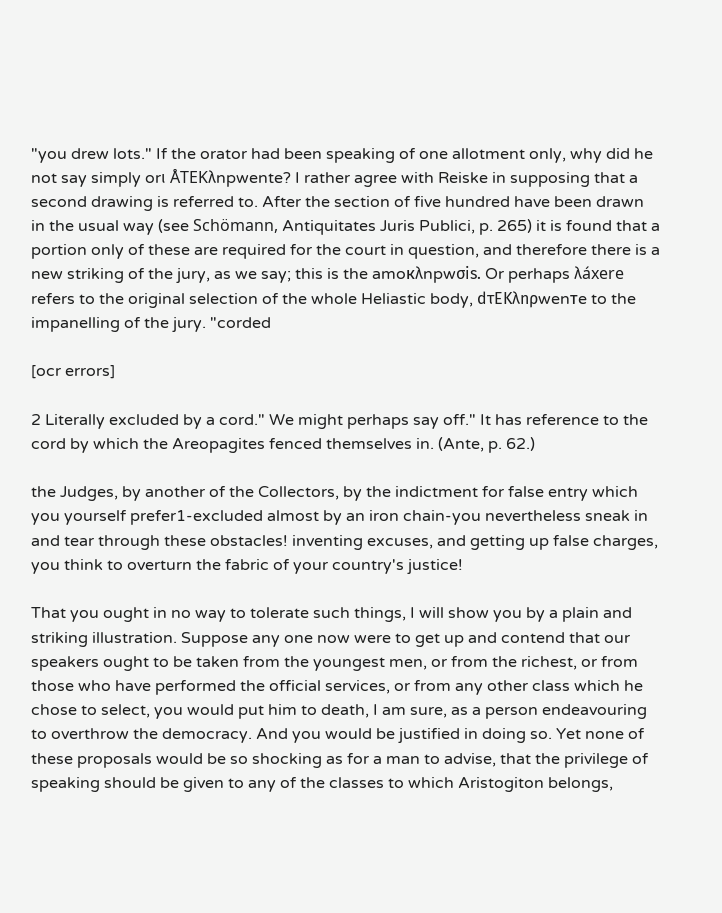"you drew lots." If the orator had been speaking of one allotment only, why did he not say simply orι ÅTEKλnpwente? I rather agree with Reiske in supposing that a second drawing is referred to. After the section of five hundred have been drawn in the usual way (see Schömann, Antiquitates Juris Publici, p. 265) it is found that a portion only of these are required for the court in question, and therefore there is a new striking of the jury, as we say; this is the amoкλnpwσis. Or perhaps λáxere refers to the original selection of the whole Heliastic body, dτEKλnρwenтe to the impanelling of the jury. "corded

[ocr errors]

2 Literally excluded by a cord." We might perhaps say off." It has reference to the cord by which the Areopagites fenced themselves in. (Ante, p. 62.)

the Judges, by another of the Collectors, by the indictment for false entry which you yourself prefer1-excluded almost by an iron chain-you nevertheless sneak in and tear through these obstacles! inventing excuses, and getting up false charges, you think to overturn the fabric of your country's justice!

That you ought in no way to tolerate such things, I will show you by a plain and striking illustration. Suppose any one now were to get up and contend that our speakers ought to be taken from the youngest men, or from the richest, or from those who have performed the official services, or from any other class which he chose to select, you would put him to death, I am sure, as a person endeavouring to overthrow the democracy. And you would be justified in doing so. Yet none of these proposals would be so shocking as for a man to advise, that the privilege of speaking should be given to any of the classes to which Aristogiton belongs,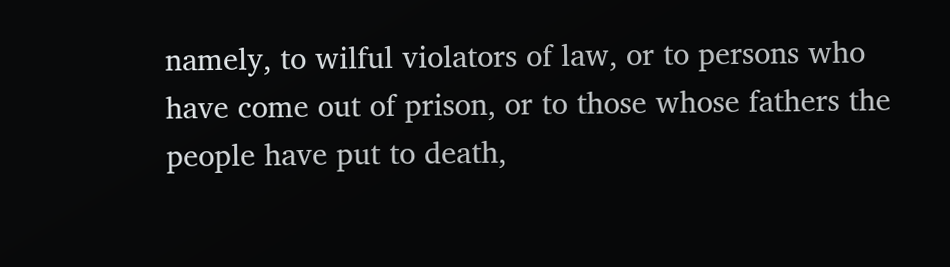namely, to wilful violators of law, or to persons who have come out of prison, or to those whose fathers the people have put to death,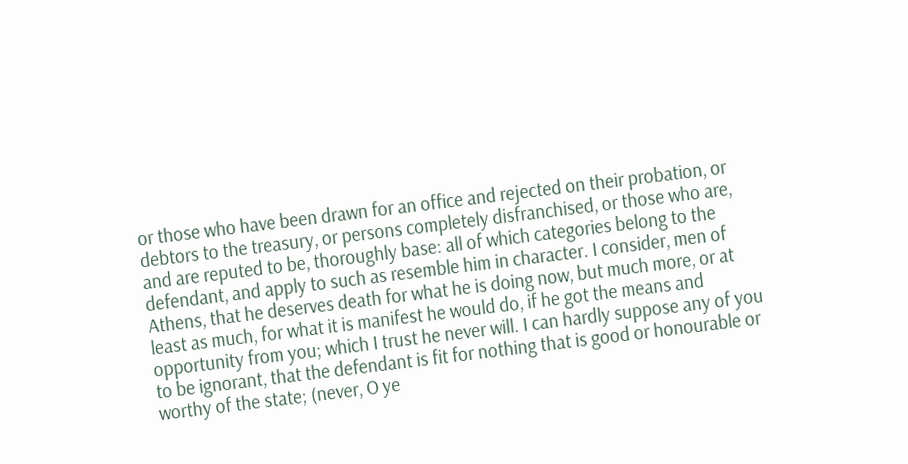or those who have been drawn for an office and rejected on their probation, or debtors to the treasury, or persons completely disfranchised, or those who are, and are reputed to be, thoroughly base: all of which categories belong to the defendant, and apply to such as resemble him in character. I consider, men of Athens, that he deserves death for what he is doing now, but much more, or at least as much, for what it is manifest he would do, if he got the means and opportunity from you; which I trust he never will. I can hardly suppose any of you to be ignorant, that the defendant is fit for nothing that is good or honourable or worthy of the state; (never, O ye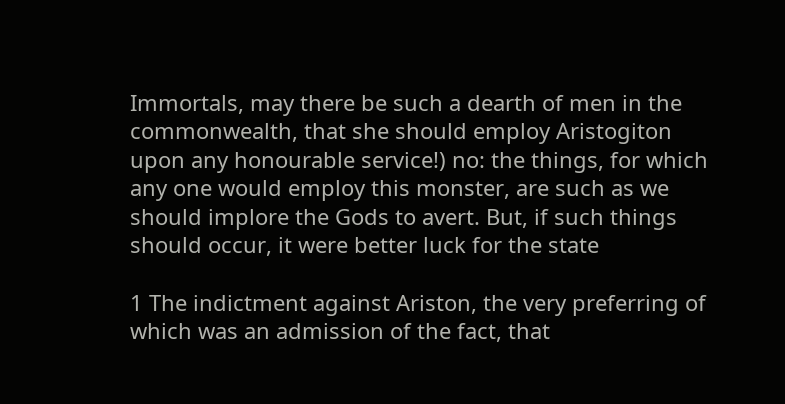Immortals, may there be such a dearth of men in the commonwealth, that she should employ Aristogiton upon any honourable service!) no: the things, for which any one would employ this monster, are such as we should implore the Gods to avert. But, if such things should occur, it were better luck for the state

1 The indictment against Ariston, the very preferring of which was an admission of the fact, that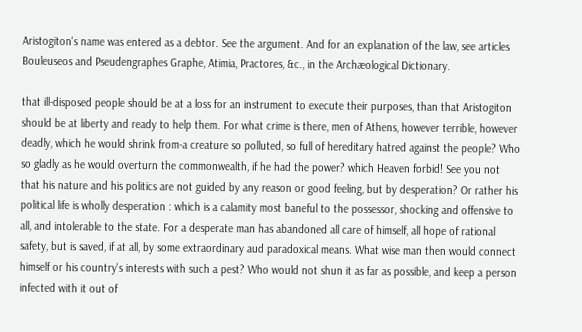Aristogiton's name was entered as a debtor. See the argument. And for an explanation of the law, see articles Bouleuseos and Pseudengraphes Graphe, Atimia, Practores, &c., in the Archæological Dictionary.

that ill-disposed people should be at a loss for an instrument to execute their purposes, than that Aristogiton should be at liberty and ready to help them. For what crime is there, men of Athens, however terrible, however deadly, which he would shrink from-a creature so polluted, so full of hereditary hatred against the people? Who so gladly as he would overturn the commonwealth, if he had the power? which Heaven forbid! See you not that his nature and his politics are not guided by any reason or good feeling, but by desperation? Or rather his political life is wholly desperation : which is a calamity most baneful to the possessor, shocking and offensive to all, and intolerable to the state. For a desperate man has abandoned all care of himself, all hope of rational safety, but is saved, if at all, by some extraordinary aud paradoxical means. What wise man then would connect himself or his country's interests with such a pest? Who would not shun it as far as possible, and keep a person infected with it out of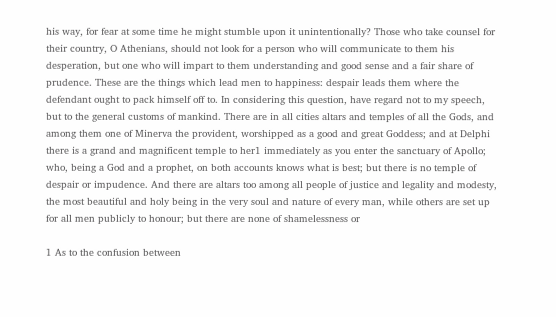his way, for fear at some time he might stumble upon it unintentionally? Those who take counsel for their country, O Athenians, should not look for a person who will communicate to them his desperation, but one who will impart to them understanding and good sense and a fair share of prudence. These are the things which lead men to happiness: despair leads them where the defendant ought to pack himself off to. In considering this question, have regard not to my speech, but to the general customs of mankind. There are in all cities altars and temples of all the Gods, and among them one of Minerva the provident, worshipped as a good and great Goddess; and at Delphi there is a grand and magnificent temple to her1 immediately as you enter the sanctuary of Apollo; who, being a God and a prophet, on both accounts knows what is best; but there is no temple of despair or impudence. And there are altars too among all people of justice and legality and modesty, the most beautiful and holy being in the very soul and nature of every man, while others are set up for all men publicly to honour; but there are none of shamelessness or

1 As to the confusion between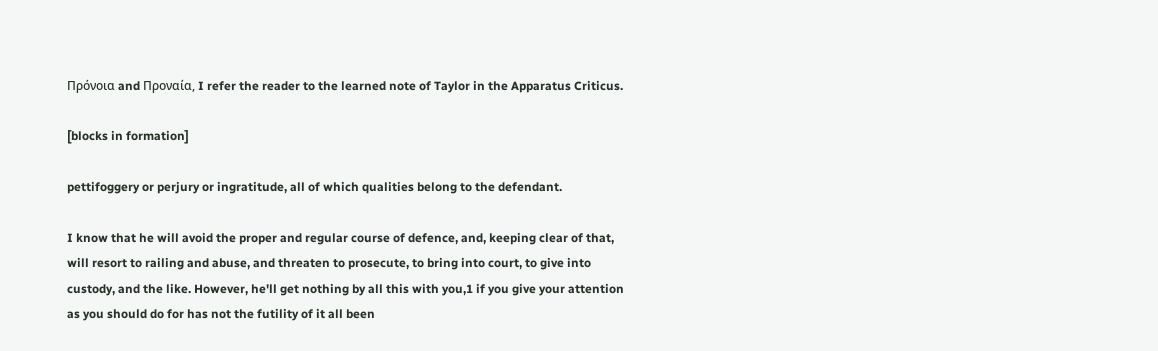Πρόνοια and Προναία, I refer the reader to the learned note of Taylor in the Apparatus Criticus.

[blocks in formation]

pettifoggery or perjury or ingratitude, all of which qualities belong to the defendant.

I know that he will avoid the proper and regular course of defence, and, keeping clear of that, will resort to railing and abuse, and threaten to prosecute, to bring into court, to give into custody, and the like. However, he'll get nothing by all this with you,1 if you give your attention as you should do for has not the futility of it all been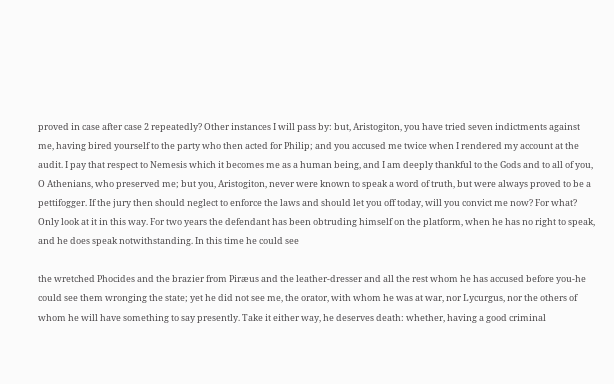proved in case after case 2 repeatedly? Other instances I will pass by: but, Aristogiton, you have tried seven indictments against me, having bired yourself to the party who then acted for Philip; and you accused me twice when I rendered my account at the audit. I pay that respect to Nemesis which it becomes me as a human being, and I am deeply thankful to the Gods and to all of you, O Athenians, who preserved me; but you, Aristogiton, never were known to speak a word of truth, but were always proved to be a pettifogger. If the jury then should neglect to enforce the laws and should let you off today, will you convict me now? For what? Only look at it in this way. For two years the defendant has been obtruding himself on the platform, when he has no right to speak, and he does speak notwithstanding. In this time he could see

the wretched Phocides and the brazier from Piræus and the leather-dresser and all the rest whom he has accused before you-he could see them wronging the state; yet he did not see me, the orator, with whom he was at war, nor Lycurgus, nor the others of whom he will have something to say presently. Take it either way, he deserves death: whether, having a good criminal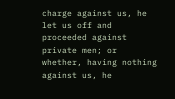charge against us, he let us off and proceeded against private men; or whether, having nothing against us, he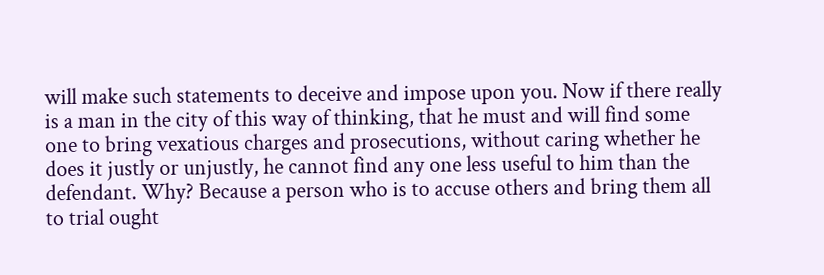will make such statements to deceive and impose upon you. Now if there really is a man in the city of this way of thinking, that he must and will find some one to bring vexatious charges and prosecutions, without caring whether he does it justly or unjustly, he cannot find any one less useful to him than the defendant. Why? Because a person who is to accuse others and bring them all to trial ought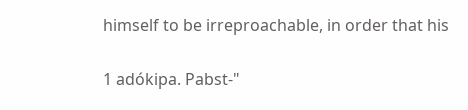himself to be irreproachable, in order that his

1 adókipa. Pabst-"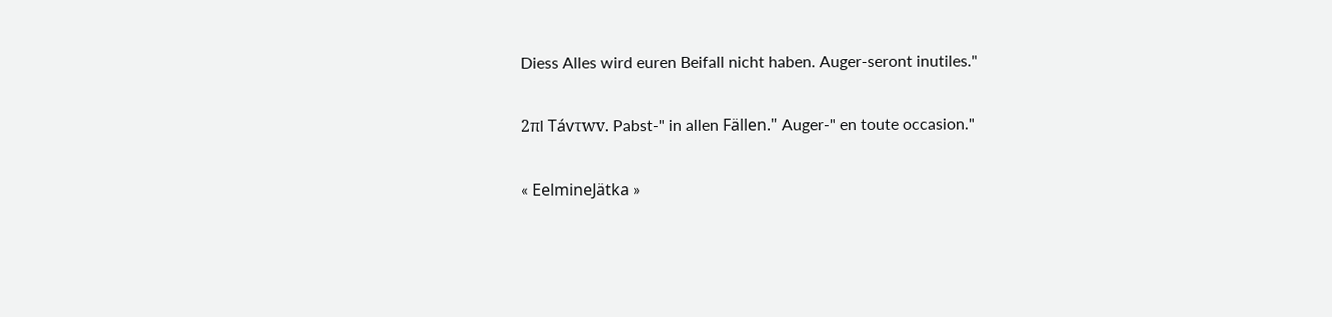Diess Alles wird euren Beifall nicht haben. Auger-seront inutiles."

2πl Távτwv. Pabst-" in allen Fällen." Auger-" en toute occasion."

« EelmineJätka »